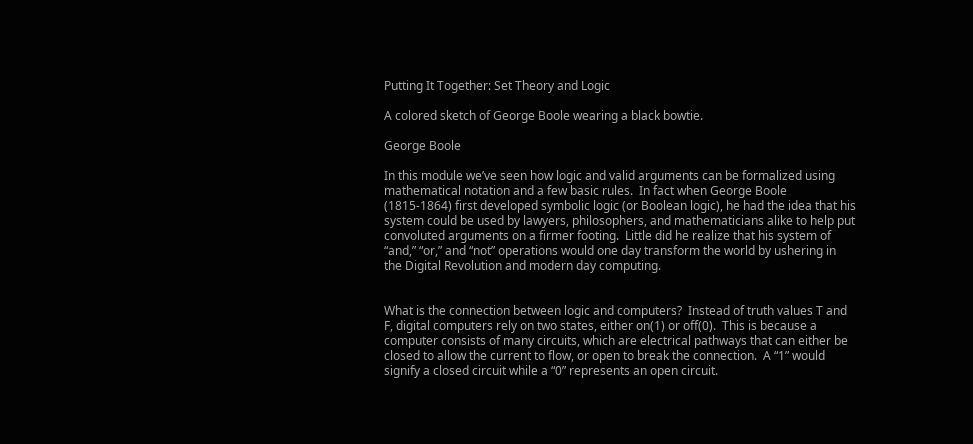Putting It Together: Set Theory and Logic

A colored sketch of George Boole wearing a black bowtie.

George Boole

In this module we’ve seen how logic and valid arguments can be formalized using mathematical notation and a few basic rules.  In fact when George Boole (1815-1864) first developed symbolic logic (or Boolean logic), he had the idea that his system could be used by lawyers, philosophers, and mathematicians alike to help put convoluted arguments on a firmer footing.  Little did he realize that his system of “and,” “or,” and “not” operations would one day transform the world by ushering in the Digital Revolution and modern day computing.


What is the connection between logic and computers?  Instead of truth values T and F, digital computers rely on two states, either on(1) or off(0).  This is because a computer consists of many circuits, which are electrical pathways that can either be closed to allow the current to flow, or open to break the connection.  A “1” would signify a closed circuit while a “0” represents an open circuit.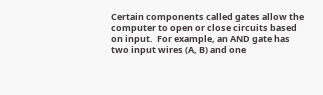Certain components called gates allow the computer to open or close circuits based on input.  For example, an AND gate has two input wires (A, B) and one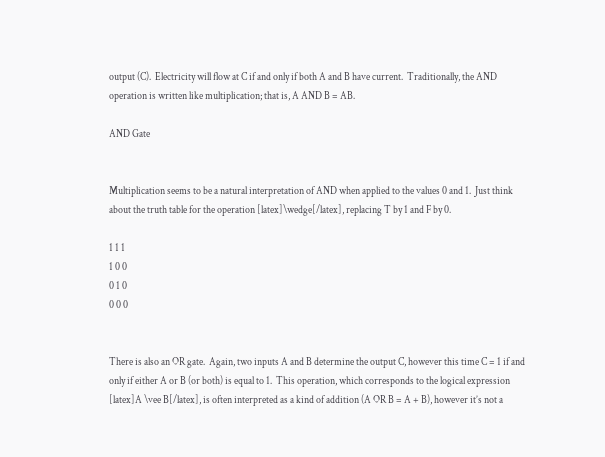output (C).  Electricity will flow at C if and only if both A and B have current.  Traditionally, the AND operation is written like multiplication; that is, A AND B = AB.

AND Gate


Multiplication seems to be a natural interpretation of AND when applied to the values 0 and 1.  Just think about the truth table for the operation [latex]\wedge[/latex], replacing T by 1 and F by 0.

1 1 1
1 0 0
0 1 0
0 0 0


There is also an OR gate.  Again, two inputs A and B determine the output C, however this time C = 1 if and only if either A or B (or both) is equal to 1.  This operation, which corresponds to the logical expression [latex]A \vee B[/latex], is often interpreted as a kind of addition (A OR B = A + B), however it’s not a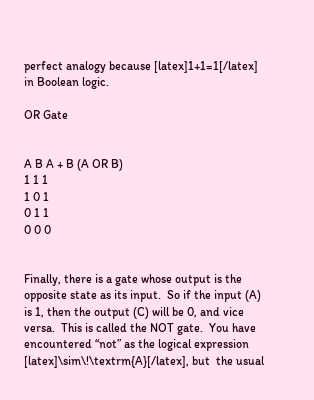perfect analogy because [latex]1+1=1[/latex] in Boolean logic.

OR Gate


A B A + B (A OR B)
1 1 1
1 0 1
0 1 1
0 0 0


Finally, there is a gate whose output is the opposite state as its input.  So if the input (A) is 1, then the output (C) will be 0, and vice versa.  This is called the NOT gate.  You have encountered “not” as the logical expression [latex]\sim\!\textrm{A}[/latex], but  the usual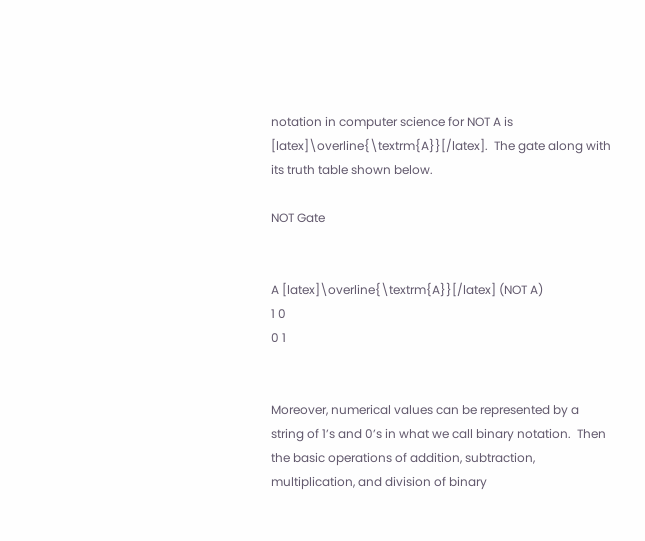notation in computer science for NOT A is [latex]\overline{\textrm{A}}[/latex].  The gate along with its truth table shown below.

NOT Gate


A [latex]\overline{\textrm{A}}[/latex] (NOT A)
1 0
0 1


Moreover, numerical values can be represented by a string of 1’s and 0’s in what we call binary notation.  Then the basic operations of addition, subtraction, multiplication, and division of binary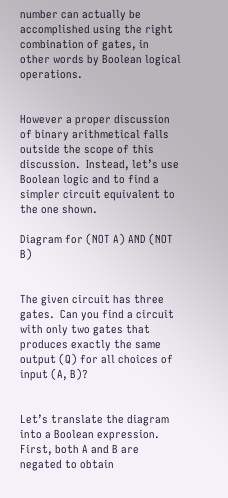number can actually be accomplished using the right combination of gates, in other words by Boolean logical operations.


However a proper discussion of binary arithmetical falls outside the scope of this discussion.  Instead, let’s use Boolean logic and to find a simpler circuit equivalent to the one shown.

Diagram for (NOT A) AND (NOT B)


The given circuit has three gates.  Can you find a circuit with only two gates that produces exactly the same output (Q) for all choices of input (A, B)?


Let’s translate the diagram into a Boolean expression.  First, both A and B are negated to obtain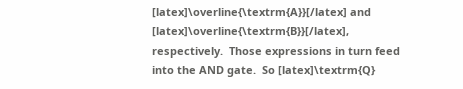[latex]\overline{\textrm{A}}[/latex] and [latex]\overline{\textrm{B}}[/latex], respectively.  Those expressions in turn feed into the AND gate.  So [latex]\textrm{Q}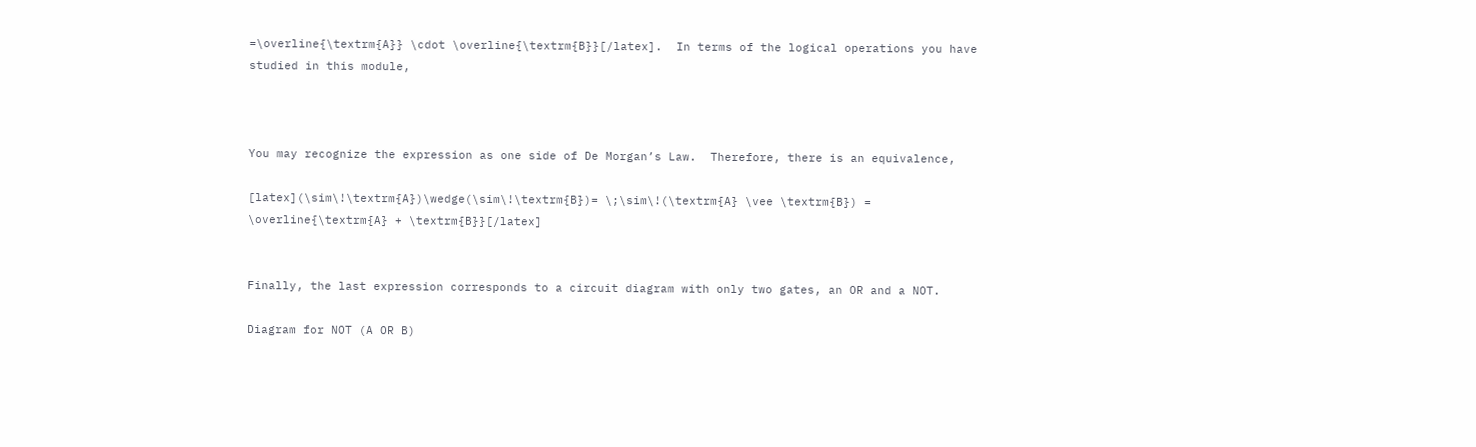=\overline{\textrm{A}} \cdot \overline{\textrm{B}}[/latex].  In terms of the logical operations you have studied in this module,



You may recognize the expression as one side of De Morgan’s Law.  Therefore, there is an equivalence,

[latex](\sim\!\textrm{A})\wedge(\sim\!\textrm{B})= \;\sim\!(\textrm{A} \vee \textrm{B}) = \overline{\textrm{A} + \textrm{B}}[/latex]


Finally, the last expression corresponds to a circuit diagram with only two gates, an OR and a NOT.

Diagram for NOT (A OR B)